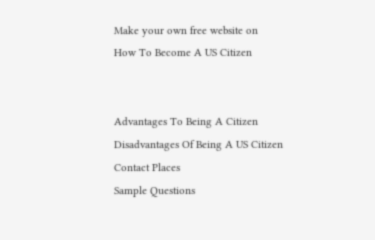Make your own free website on
How To Become A US Citizen


Advantages To Being A Citizen
Disadvantages Of Being A US Citizen
Contact Places
Sample Questions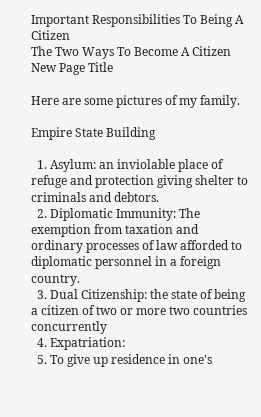Important Responsibilities To Being A Citizen
The Two Ways To Become A Citizen
New Page Title

Here are some pictures of my family.

Empire State Building

  1. Asylum: an inviolable place of refuge and protection giving shelter to criminals and debtors.
  2. Diplomatic Immunity: The exemption from taxation and ordinary processes of law afforded to diplomatic personnel in a foreign country.
  3. Dual Citizenship: the state of being a citizen of two or more two countries concurrently
  4. Expatriation:
  5. To give up residence in one's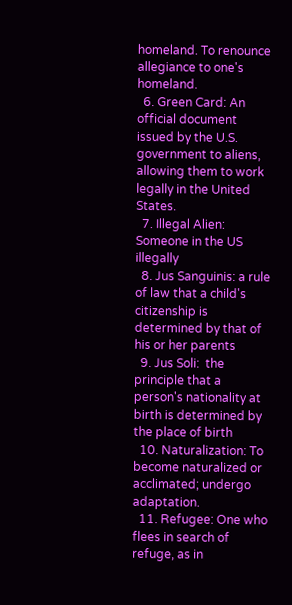homeland. To renounce allegiance to one's homeland.
  6. Green Card: An official document issued by the U.S. government to aliens, allowing them to work legally in the United States.
  7. Illegal Alien: Someone in the US illegally
  8. Jus Sanguinis: a rule of law that a child's citizenship is determined by that of his or her parents
  9. Jus Soli:  the principle that a person's nationality at birth is determined by the place of birth
  10. Naturalization: To become naturalized or acclimated; undergo adaptation.
  11. Refugee: One who flees in search of refuge, as in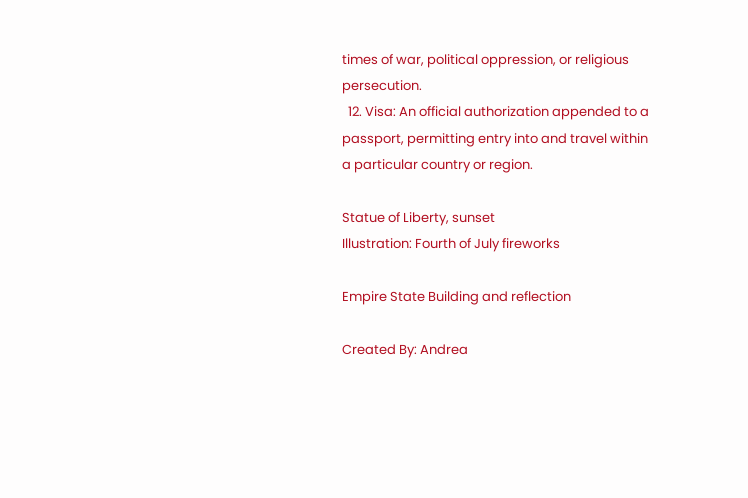times of war, political oppression, or religious persecution.
  12. Visa: An official authorization appended to a passport, permitting entry into and travel within a particular country or region.

Statue of Liberty, sunset
Illustration: Fourth of July fireworks

Empire State Building and reflection

Created By: Andrea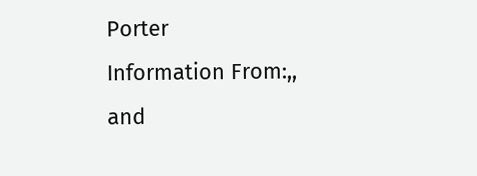Porter
Information From:,, and